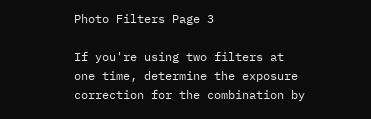Photo Filters Page 3

If you're using two filters at one time, determine the exposure correction for the combination by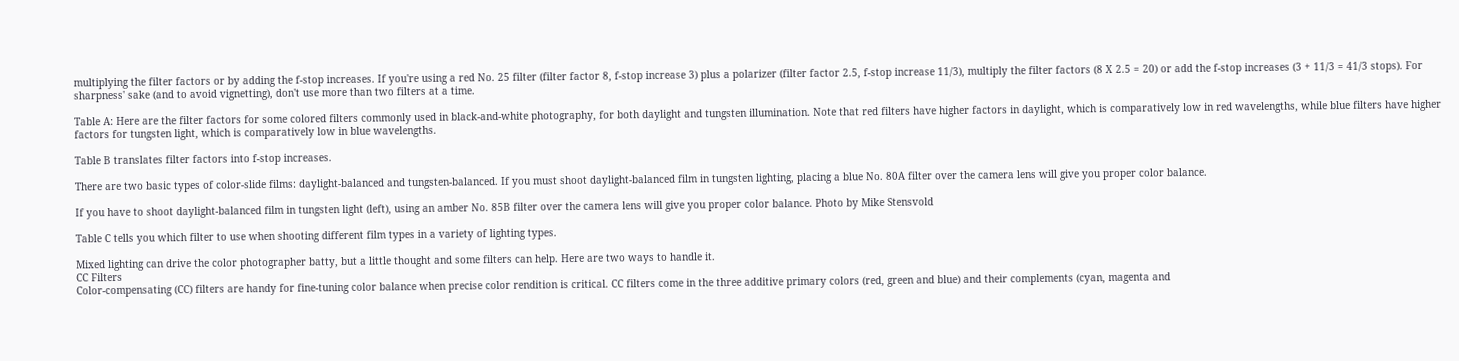multiplying the filter factors or by adding the f-stop increases. If you're using a red No. 25 filter (filter factor 8, f-stop increase 3) plus a polarizer (filter factor 2.5, f-stop increase 11/3), multiply the filter factors (8 X 2.5 = 20) or add the f-stop increases (3 + 11/3 = 41/3 stops). For sharpness' sake (and to avoid vignetting), don't use more than two filters at a time.

Table A: Here are the filter factors for some colored filters commonly used in black-and-white photography, for both daylight and tungsten illumination. Note that red filters have higher factors in daylight, which is comparatively low in red wavelengths, while blue filters have higher factors for tungsten light, which is comparatively low in blue wavelengths.

Table B translates filter factors into f-stop increases.

There are two basic types of color-slide films: daylight-balanced and tungsten-balanced. If you must shoot daylight-balanced film in tungsten lighting, placing a blue No. 80A filter over the camera lens will give you proper color balance.

If you have to shoot daylight-balanced film in tungsten light (left), using an amber No. 85B filter over the camera lens will give you proper color balance. Photo by Mike Stensvold

Table C tells you which filter to use when shooting different film types in a variety of lighting types.

Mixed lighting can drive the color photographer batty, but a little thought and some filters can help. Here are two ways to handle it.
CC Filters
Color-compensating (CC) filters are handy for fine-tuning color balance when precise color rendition is critical. CC filters come in the three additive primary colors (red, green and blue) and their complements (cyan, magenta and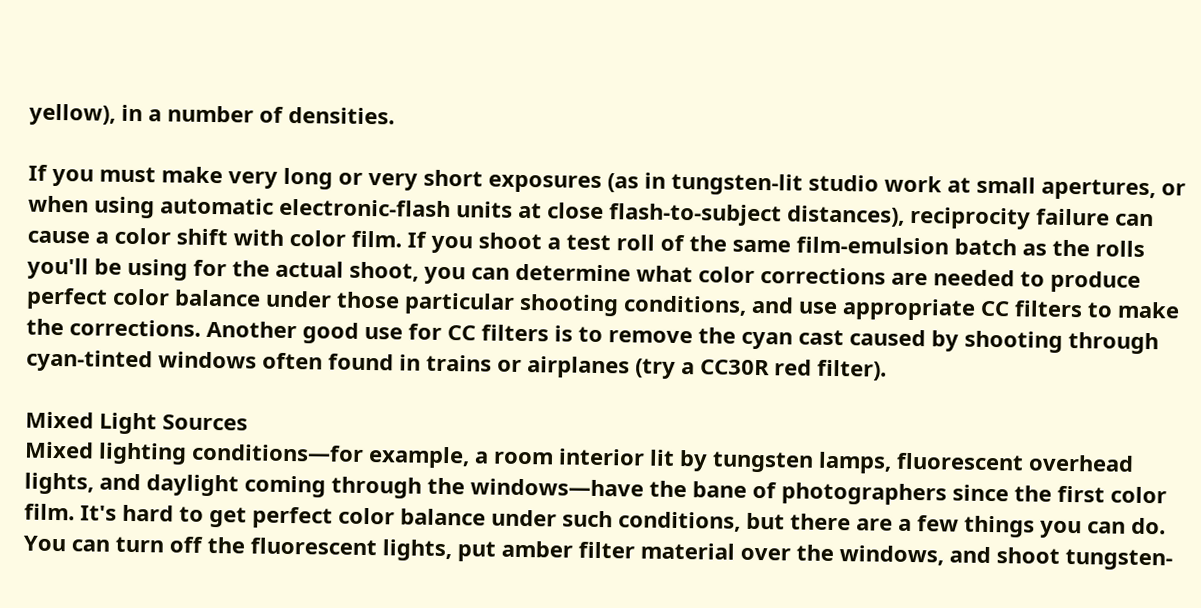yellow), in a number of densities.

If you must make very long or very short exposures (as in tungsten-lit studio work at small apertures, or when using automatic electronic-flash units at close flash-to-subject distances), reciprocity failure can cause a color shift with color film. If you shoot a test roll of the same film-emulsion batch as the rolls you'll be using for the actual shoot, you can determine what color corrections are needed to produce perfect color balance under those particular shooting conditions, and use appropriate CC filters to make the corrections. Another good use for CC filters is to remove the cyan cast caused by shooting through cyan-tinted windows often found in trains or airplanes (try a CC30R red filter).

Mixed Light Sources
Mixed lighting conditions—for example, a room interior lit by tungsten lamps, fluorescent overhead lights, and daylight coming through the windows—have the bane of photographers since the first color film. It's hard to get perfect color balance under such conditions, but there are a few things you can do. You can turn off the fluorescent lights, put amber filter material over the windows, and shoot tungsten-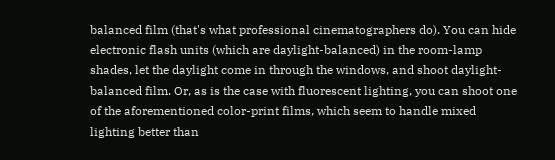balanced film (that's what professional cinematographers do). You can hide electronic flash units (which are daylight-balanced) in the room-lamp shades, let the daylight come in through the windows, and shoot daylight-balanced film. Or, as is the case with fluorescent lighting, you can shoot one of the aforementioned color-print films, which seem to handle mixed lighting better than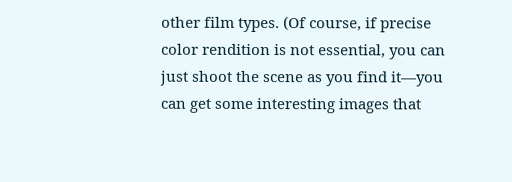other film types. (Of course, if precise color rendition is not essential, you can just shoot the scene as you find it—you can get some interesting images that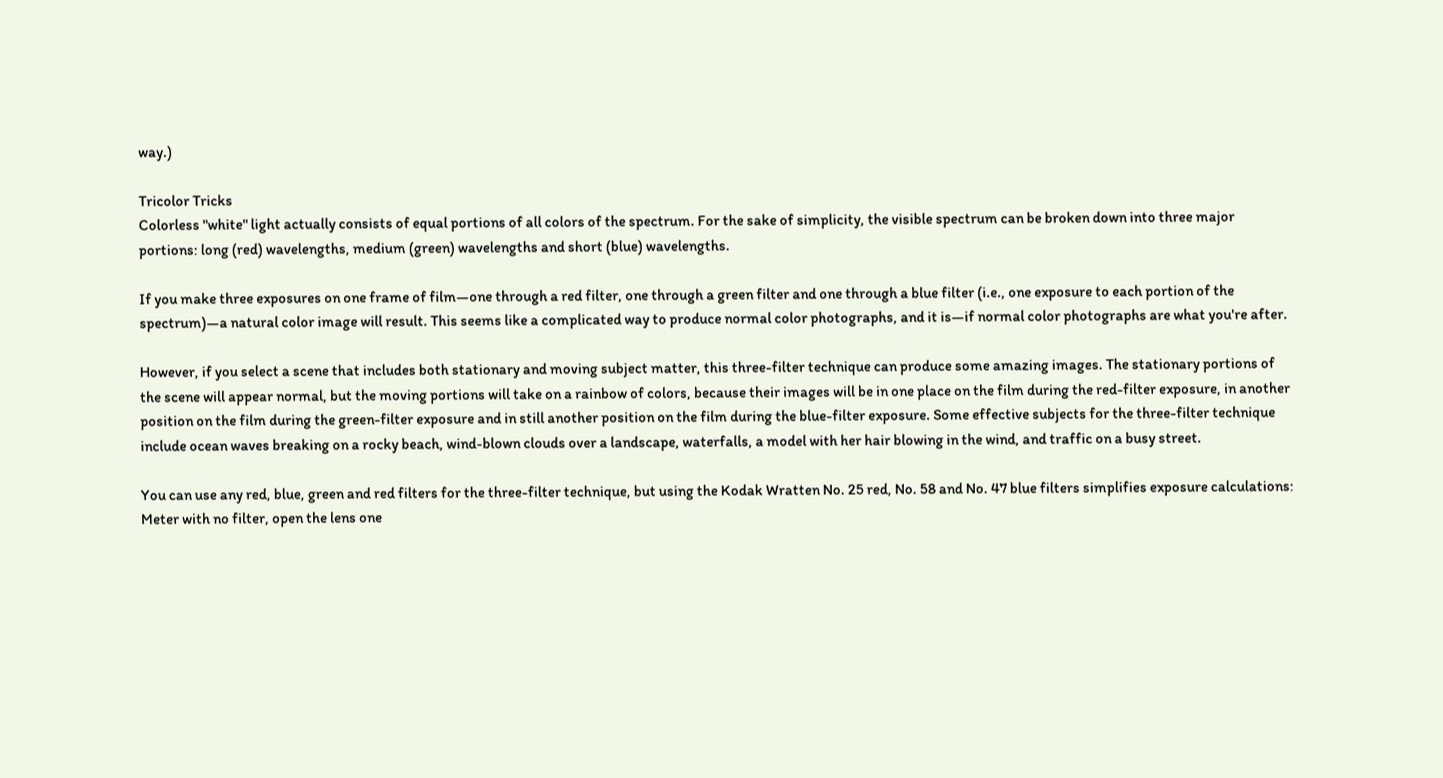way.)

Tricolor Tricks
Colorless "white" light actually consists of equal portions of all colors of the spectrum. For the sake of simplicity, the visible spectrum can be broken down into three major portions: long (red) wavelengths, medium (green) wavelengths and short (blue) wavelengths.

If you make three exposures on one frame of film—one through a red filter, one through a green filter and one through a blue filter (i.e., one exposure to each portion of the spectrum)—a natural color image will result. This seems like a complicated way to produce normal color photographs, and it is—if normal color photographs are what you're after.

However, if you select a scene that includes both stationary and moving subject matter, this three-filter technique can produce some amazing images. The stationary portions of the scene will appear normal, but the moving portions will take on a rainbow of colors, because their images will be in one place on the film during the red-filter exposure, in another position on the film during the green-filter exposure and in still another position on the film during the blue-filter exposure. Some effective subjects for the three-filter technique include ocean waves breaking on a rocky beach, wind-blown clouds over a landscape, waterfalls, a model with her hair blowing in the wind, and traffic on a busy street.

You can use any red, blue, green and red filters for the three-filter technique, but using the Kodak Wratten No. 25 red, No. 58 and No. 47 blue filters simplifies exposure calculations: Meter with no filter, open the lens one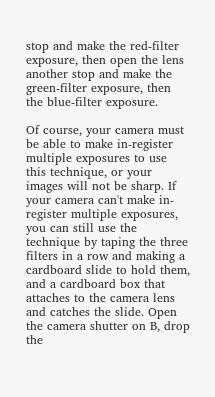stop and make the red-filter exposure, then open the lens another stop and make the green-filter exposure, then the blue-filter exposure.

Of course, your camera must be able to make in-register multiple exposures to use this technique, or your images will not be sharp. If your camera can't make in-register multiple exposures, you can still use the technique by taping the three filters in a row and making a cardboard slide to hold them, and a cardboard box that attaches to the camera lens and catches the slide. Open the camera shutter on B, drop the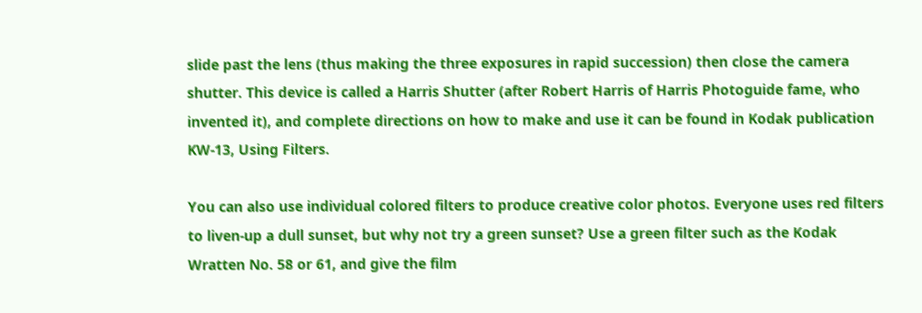slide past the lens (thus making the three exposures in rapid succession) then close the camera shutter. This device is called a Harris Shutter (after Robert Harris of Harris Photoguide fame, who invented it), and complete directions on how to make and use it can be found in Kodak publication KW-13, Using Filters.

You can also use individual colored filters to produce creative color photos. Everyone uses red filters to liven-up a dull sunset, but why not try a green sunset? Use a green filter such as the Kodak Wratten No. 58 or 61, and give the film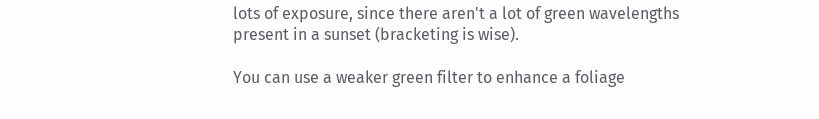lots of exposure, since there aren't a lot of green wavelengths present in a sunset (bracketing is wise).

You can use a weaker green filter to enhance a foliage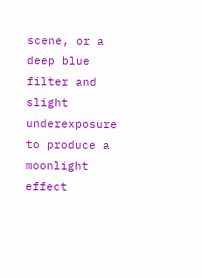scene, or a deep blue filter and slight underexposure to produce a moonlight effect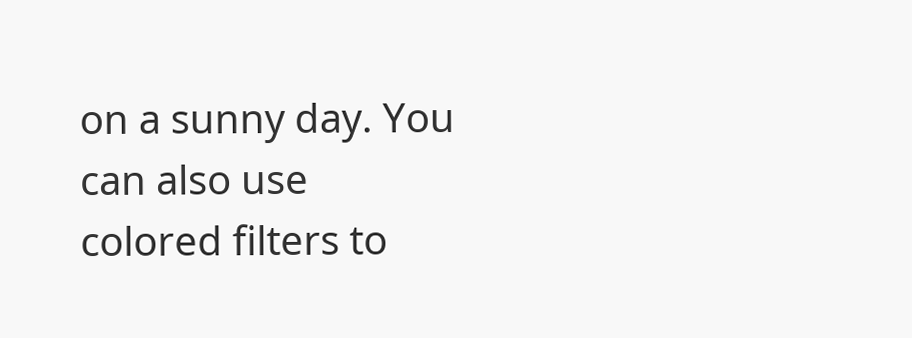on a sunny day. You can also use colored filters to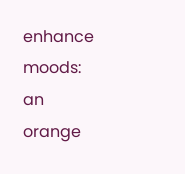enhance moods: an orange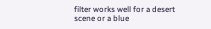filter works well for a desert scene or a blue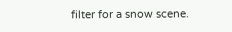filter for a snow scene.